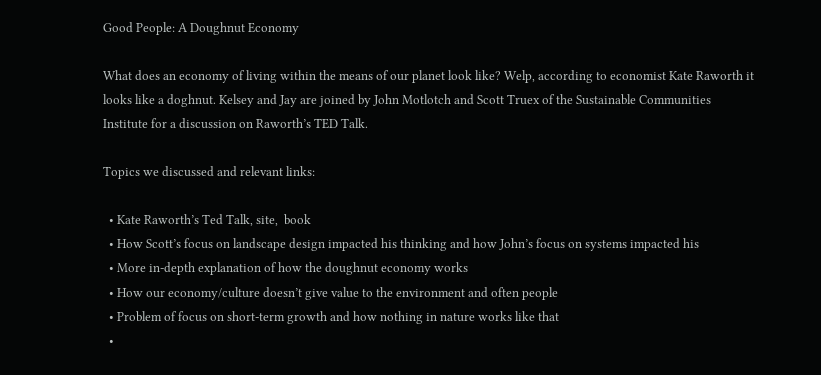Good People: A Doughnut Economy

What does an economy of living within the means of our planet look like? Welp, according to economist Kate Raworth it looks like a doghnut. Kelsey and Jay are joined by John Motlotch and Scott Truex of the Sustainable Communities Institute for a discussion on Raworth’s TED Talk.

Topics we discussed and relevant links:

  • Kate Raworth’s Ted Talk, site,  book
  • How Scott’s focus on landscape design impacted his thinking and how John’s focus on systems impacted his
  • More in-depth explanation of how the doughnut economy works
  • How our economy/culture doesn’t give value to the environment and often people
  • Problem of focus on short-term growth and how nothing in nature works like that
  •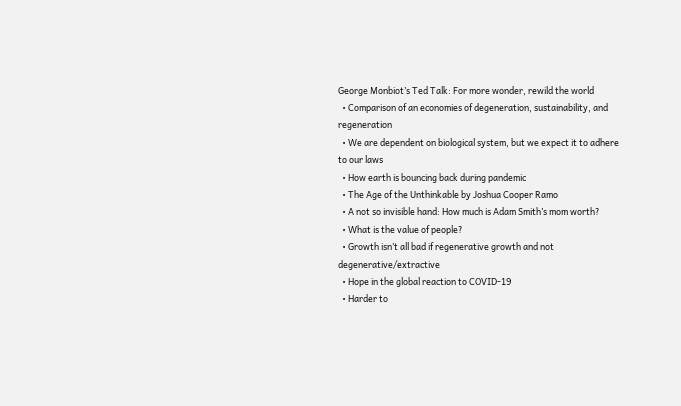George Monbiot’s Ted Talk: For more wonder, rewild the world
  • Comparison of an economies of degeneration, sustainability, and regeneration
  • We are dependent on biological system, but we expect it to adhere to our laws
  • How earth is bouncing back during pandemic
  • The Age of the Unthinkable by Joshua Cooper Ramo
  • A not so invisible hand: How much is Adam Smith’s mom worth?
  • What is the value of people?
  • Growth isn’t all bad if regenerative growth and not degenerative/extractive
  • Hope in the global reaction to COVID-19
  • Harder to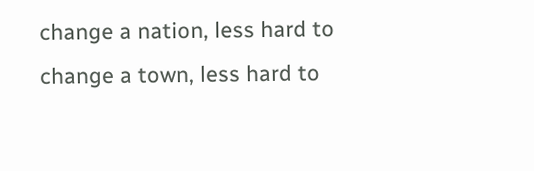change a nation, less hard to change a town, less hard to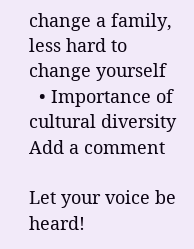change a family, less hard to change yourself
  • Importance of cultural diversity
Add a comment

Let your voice be heard!